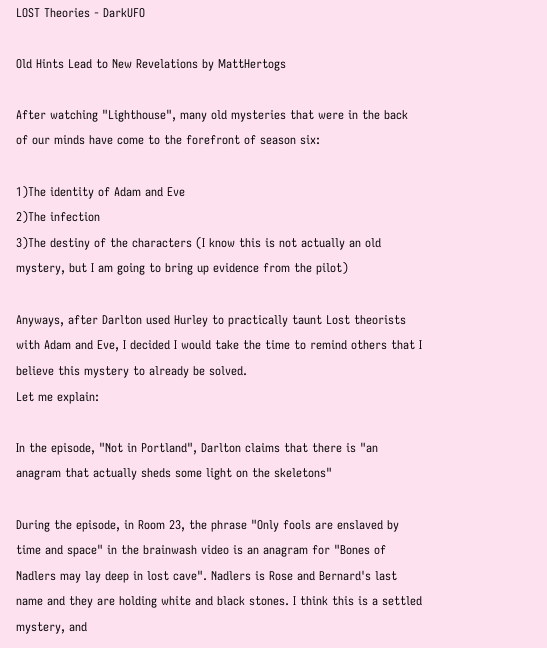LOST Theories - DarkUFO

Old Hints Lead to New Revelations by MattHertogs

After watching "Lighthouse", many old mysteries that were in the back of our minds have come to the forefront of season six:

1)The identity of Adam and Eve
2)The infection
3)The destiny of the characters (I know this is not actually an old mystery, but I am going to bring up evidence from the pilot)

Anyways, after Darlton used Hurley to practically taunt Lost theorists with Adam and Eve, I decided I would take the time to remind others that I believe this mystery to already be solved.
Let me explain:

In the episode, "Not in Portland", Darlton claims that there is "an anagram that actually sheds some light on the skeletons"

During the episode, in Room 23, the phrase "Only fools are enslaved by time and space" in the brainwash video is an anagram for "Bones of Nadlers may lay deep in lost cave". Nadlers is Rose and Bernard's last name and they are holding white and black stones. I think this is a settled mystery, and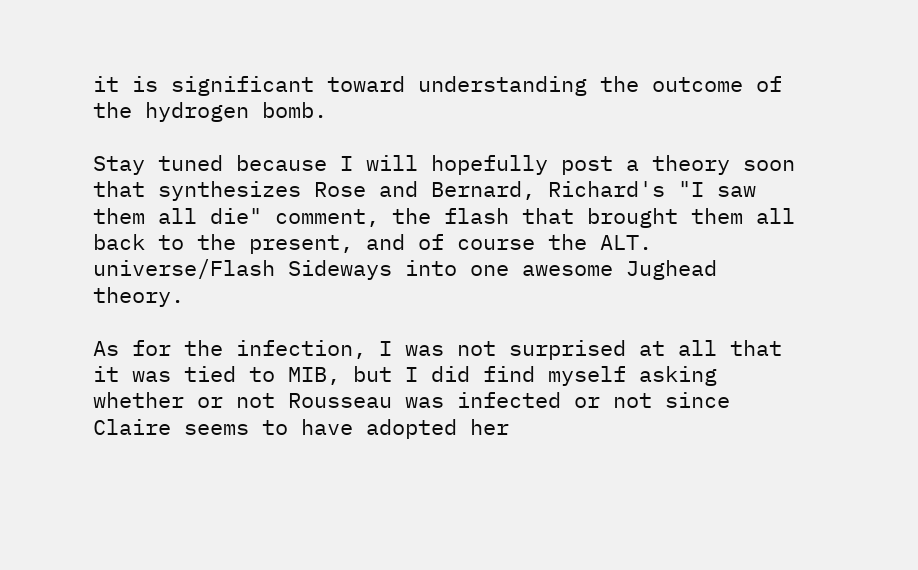it is significant toward understanding the outcome of the hydrogen bomb.

Stay tuned because I will hopefully post a theory soon that synthesizes Rose and Bernard, Richard's "I saw them all die" comment, the flash that brought them all back to the present, and of course the ALT. universe/Flash Sideways into one awesome Jughead theory.

As for the infection, I was not surprised at all that it was tied to MIB, but I did find myself asking whether or not Rousseau was infected or not since Claire seems to have adopted her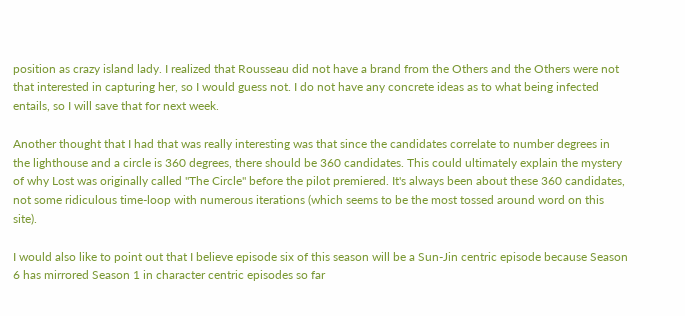position as crazy island lady. I realized that Rousseau did not have a brand from the Others and the Others were not that interested in capturing her, so I would guess not. I do not have any concrete ideas as to what being infected entails, so I will save that for next week.

Another thought that I had that was really interesting was that since the candidates correlate to number degrees in the lighthouse and a circle is 360 degrees, there should be 360 candidates. This could ultimately explain the mystery of why Lost was originally called "The Circle" before the pilot premiered. It's always been about these 360 candidates, not some ridiculous time-loop with numerous iterations (which seems to be the most tossed around word on this site).

I would also like to point out that I believe episode six of this season will be a Sun-Jin centric episode because Season 6 has mirrored Season 1 in character centric episodes so far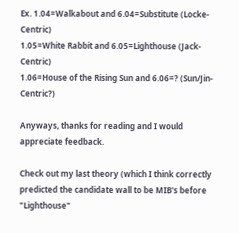Ex. 1.04=Walkabout and 6.04=Substitute (Locke-Centric)
1.05=White Rabbit and 6.05=Lighthouse (Jack-Centric)
1.06=House of the Rising Sun and 6.06=? (Sun/Jin-Centric?)

Anyways, thanks for reading and I would appreciate feedback.

Check out my last theory (which I think correctly predicted the candidate wall to be MIB's before "Lighthouse"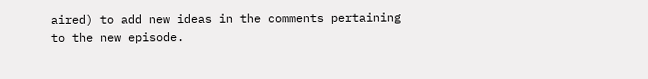aired) to add new ideas in the comments pertaining to the new episode.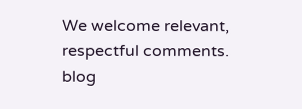We welcome relevant, respectful comments.
blog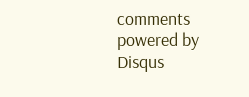comments powered by Disqus